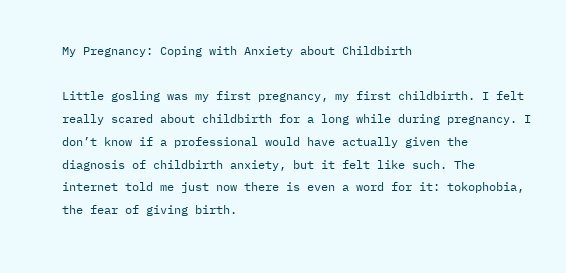My Pregnancy: Coping with Anxiety about Childbirth

Little gosling was my first pregnancy, my first childbirth. I felt really scared about childbirth for a long while during pregnancy. I don’t know if a professional would have actually given the diagnosis of childbirth anxiety, but it felt like such. The internet told me just now there is even a word for it: tokophobia, the fear of giving birth.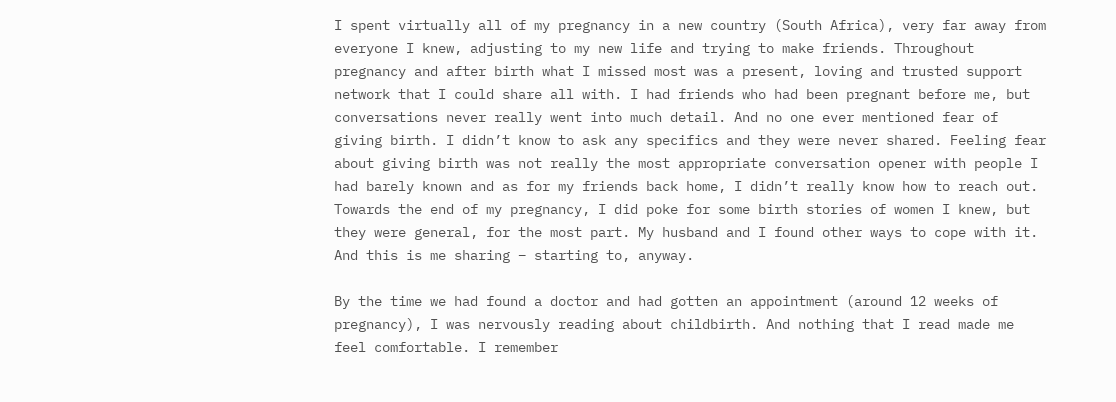I spent virtually all of my pregnancy in a new country (South Africa), very far away from everyone I knew, adjusting to my new life and trying to make friends. Throughout pregnancy and after birth what I missed most was a present, loving and trusted support network that I could share all with. I had friends who had been pregnant before me, but conversations never really went into much detail. And no one ever mentioned fear of giving birth. I didn’t know to ask any specifics and they were never shared. Feeling fear about giving birth was not really the most appropriate conversation opener with people I had barely known and as for my friends back home, I didn’t really know how to reach out. Towards the end of my pregnancy, I did poke for some birth stories of women I knew, but they were general, for the most part. My husband and I found other ways to cope with it. And this is me sharing – starting to, anyway.

By the time we had found a doctor and had gotten an appointment (around 12 weeks of pregnancy), I was nervously reading about childbirth. And nothing that I read made me feel comfortable. I remember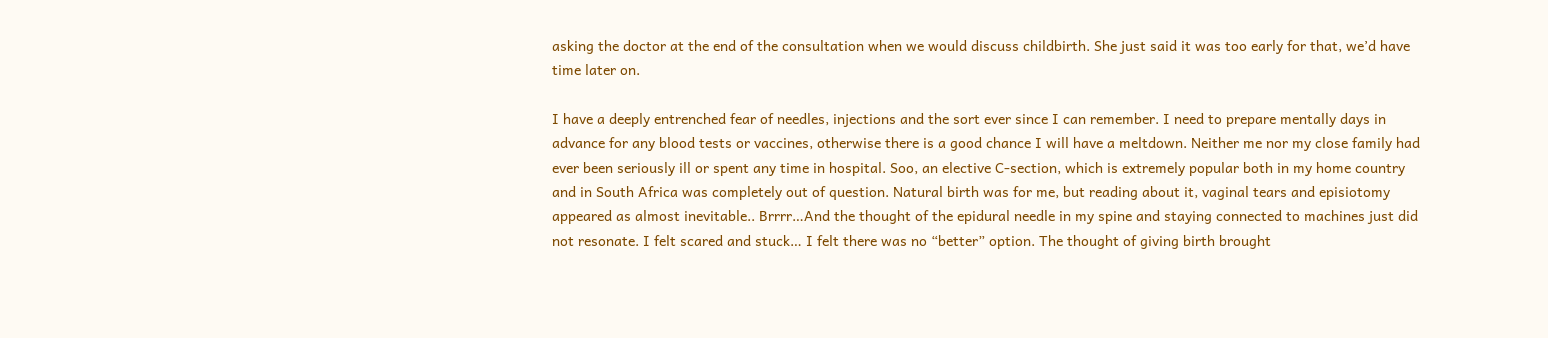asking the doctor at the end of the consultation when we would discuss childbirth. She just said it was too early for that, we’d have time later on.

I have a deeply entrenched fear of needles, injections and the sort ever since I can remember. I need to prepare mentally days in advance for any blood tests or vaccines, otherwise there is a good chance I will have a meltdown. Neither me nor my close family had ever been seriously ill or spent any time in hospital. Soo, an elective C-section, which is extremely popular both in my home country and in South Africa was completely out of question. Natural birth was for me, but reading about it, vaginal tears and episiotomy appeared as almost inevitable.. Brrrr…And the thought of the epidural needle in my spine and staying connected to machines just did not resonate. I felt scared and stuck… I felt there was no “better” option. The thought of giving birth brought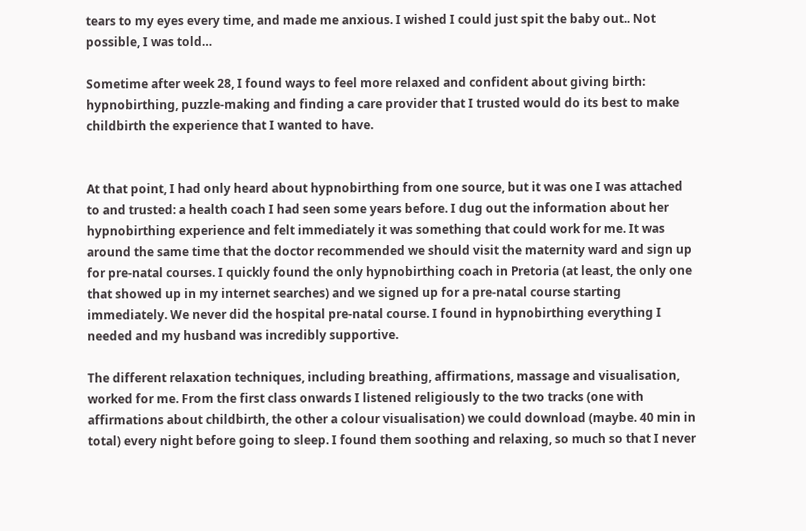tears to my eyes every time, and made me anxious. I wished I could just spit the baby out.. Not possible, I was told…

Sometime after week 28, I found ways to feel more relaxed and confident about giving birth: hypnobirthing, puzzle-making and finding a care provider that I trusted would do its best to make childbirth the experience that I wanted to have.


At that point, I had only heard about hypnobirthing from one source, but it was one I was attached to and trusted: a health coach I had seen some years before. I dug out the information about her hypnobirthing experience and felt immediately it was something that could work for me. It was around the same time that the doctor recommended we should visit the maternity ward and sign up for pre-natal courses. I quickly found the only hypnobirthing coach in Pretoria (at least, the only one that showed up in my internet searches) and we signed up for a pre-natal course starting immediately. We never did the hospital pre-natal course. I found in hypnobirthing everything I needed and my husband was incredibly supportive.

The different relaxation techniques, including breathing, affirmations, massage and visualisation, worked for me. From the first class onwards I listened religiously to the two tracks (one with affirmations about childbirth, the other a colour visualisation) we could download (maybe. 40 min in total) every night before going to sleep. I found them soothing and relaxing, so much so that I never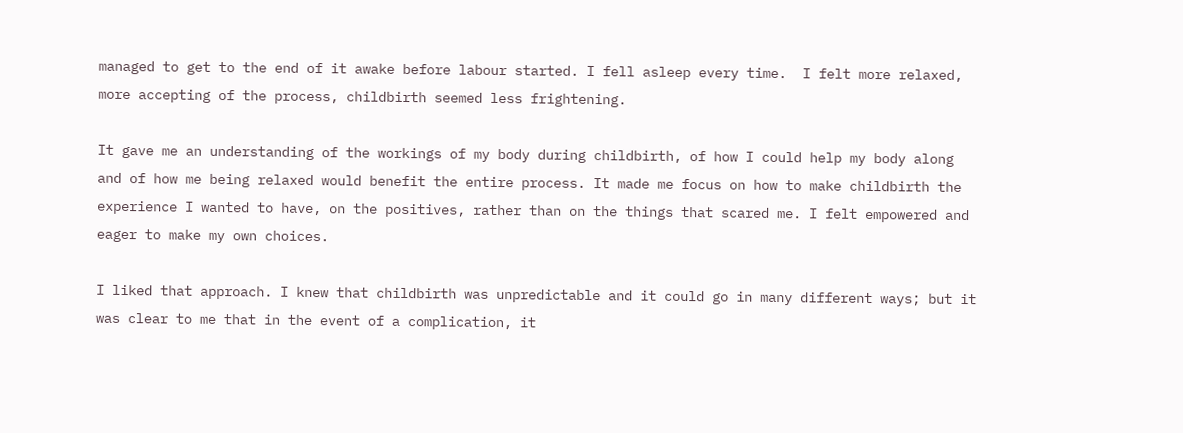managed to get to the end of it awake before labour started. I fell asleep every time.  I felt more relaxed, more accepting of the process, childbirth seemed less frightening.

It gave me an understanding of the workings of my body during childbirth, of how I could help my body along and of how me being relaxed would benefit the entire process. It made me focus on how to make childbirth the experience I wanted to have, on the positives, rather than on the things that scared me. I felt empowered and eager to make my own choices.

I liked that approach. I knew that childbirth was unpredictable and it could go in many different ways; but it was clear to me that in the event of a complication, it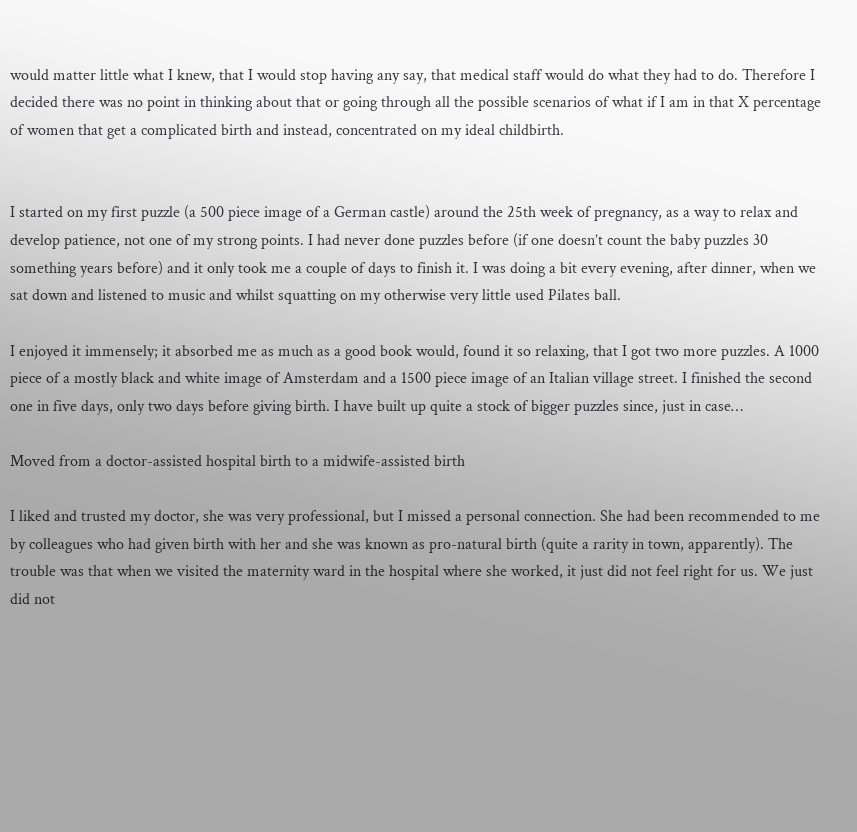would matter little what I knew, that I would stop having any say, that medical staff would do what they had to do. Therefore I decided there was no point in thinking about that or going through all the possible scenarios of what if I am in that X percentage of women that get a complicated birth and instead, concentrated on my ideal childbirth.


I started on my first puzzle (a 500 piece image of a German castle) around the 25th week of pregnancy, as a way to relax and develop patience, not one of my strong points. I had never done puzzles before (if one doesn’t count the baby puzzles 30 something years before) and it only took me a couple of days to finish it. I was doing a bit every evening, after dinner, when we sat down and listened to music and whilst squatting on my otherwise very little used Pilates ball.

I enjoyed it immensely; it absorbed me as much as a good book would, found it so relaxing, that I got two more puzzles. A 1000 piece of a mostly black and white image of Amsterdam and a 1500 piece image of an Italian village street. I finished the second one in five days, only two days before giving birth. I have built up quite a stock of bigger puzzles since, just in case…

Moved from a doctor-assisted hospital birth to a midwife-assisted birth

I liked and trusted my doctor, she was very professional, but I missed a personal connection. She had been recommended to me by colleagues who had given birth with her and she was known as pro-natural birth (quite a rarity in town, apparently). The trouble was that when we visited the maternity ward in the hospital where she worked, it just did not feel right for us. We just did not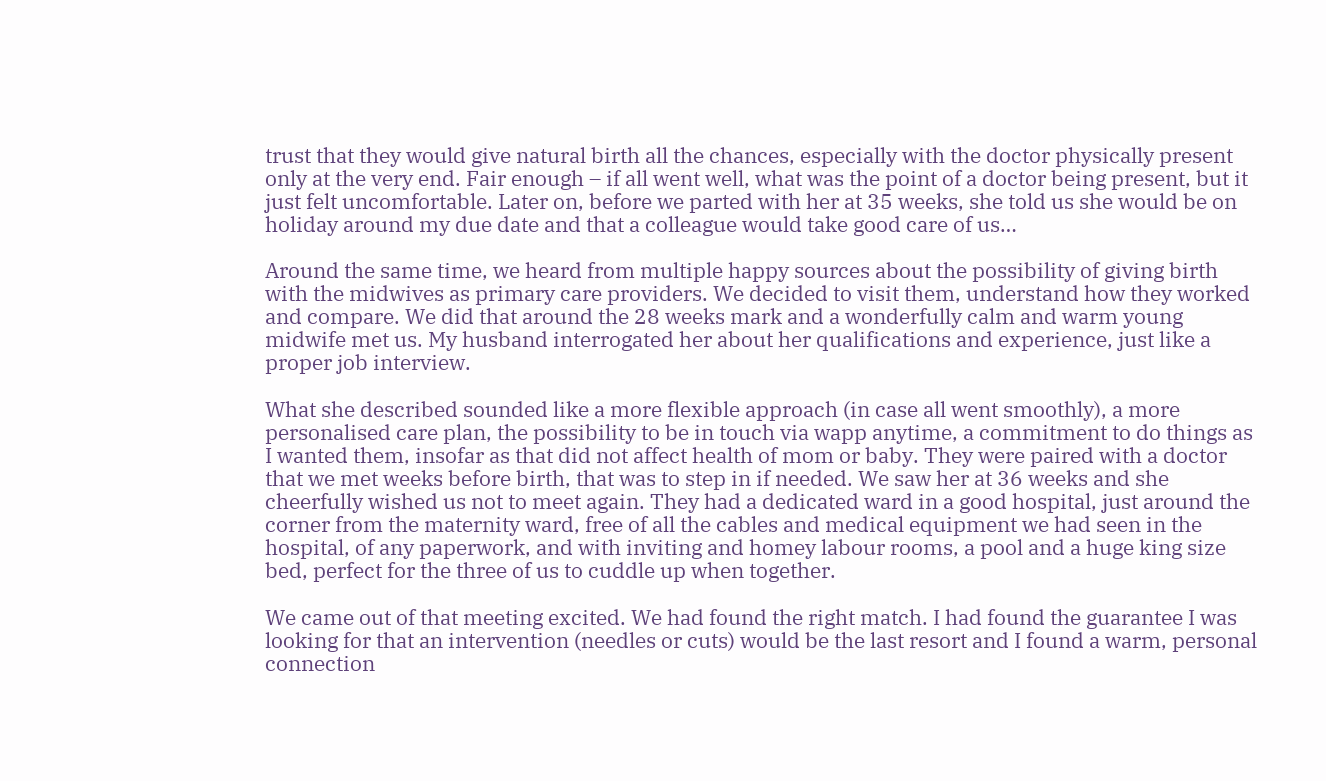trust that they would give natural birth all the chances, especially with the doctor physically present only at the very end. Fair enough – if all went well, what was the point of a doctor being present, but it just felt uncomfortable. Later on, before we parted with her at 35 weeks, she told us she would be on holiday around my due date and that a colleague would take good care of us…

Around the same time, we heard from multiple happy sources about the possibility of giving birth with the midwives as primary care providers. We decided to visit them, understand how they worked and compare. We did that around the 28 weeks mark and a wonderfully calm and warm young midwife met us. My husband interrogated her about her qualifications and experience, just like a proper job interview.

What she described sounded like a more flexible approach (in case all went smoothly), a more personalised care plan, the possibility to be in touch via wapp anytime, a commitment to do things as I wanted them, insofar as that did not affect health of mom or baby. They were paired with a doctor that we met weeks before birth, that was to step in if needed. We saw her at 36 weeks and she cheerfully wished us not to meet again. They had a dedicated ward in a good hospital, just around the corner from the maternity ward, free of all the cables and medical equipment we had seen in the hospital, of any paperwork, and with inviting and homey labour rooms, a pool and a huge king size bed, perfect for the three of us to cuddle up when together.

We came out of that meeting excited. We had found the right match. I had found the guarantee I was looking for that an intervention (needles or cuts) would be the last resort and I found a warm, personal connection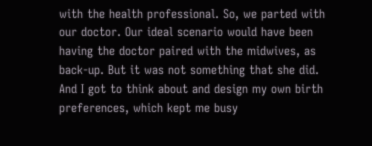with the health professional. So, we parted with our doctor. Our ideal scenario would have been having the doctor paired with the midwives, as back-up. But it was not something that she did. And I got to think about and design my own birth preferences, which kept me busy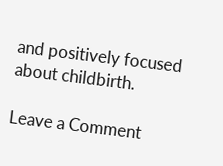and positively focused about childbirth.

Leave a Comment